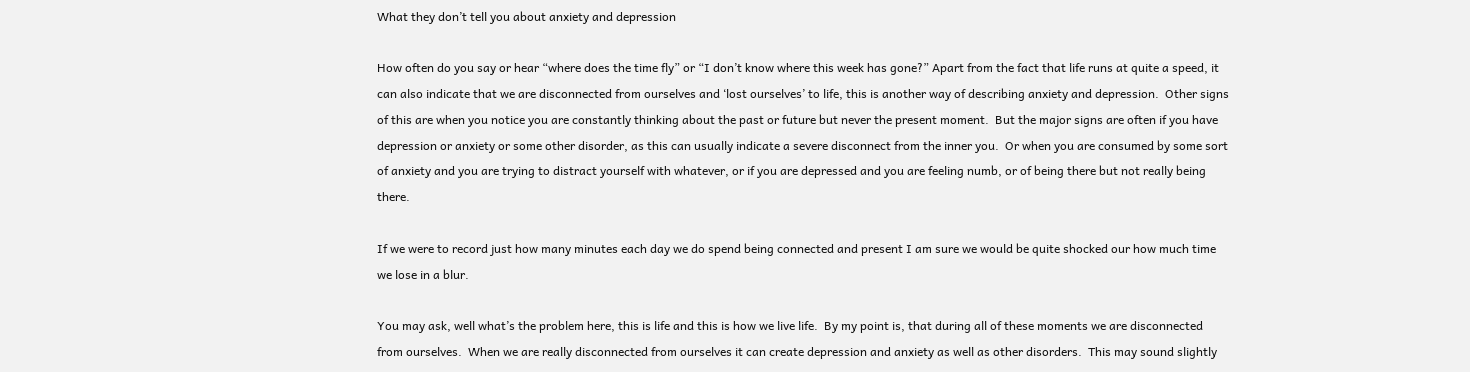What they don’t tell you about anxiety and depression

How often do you say or hear “where does the time fly” or “I don’t know where this week has gone?” Apart from the fact that life runs at quite a speed, it can also indicate that we are disconnected from ourselves and ‘lost ourselves’ to life, this is another way of describing anxiety and depression.  Other signs of this are when you notice you are constantly thinking about the past or future but never the present moment.  But the major signs are often if you have depression or anxiety or some other disorder, as this can usually indicate a severe disconnect from the inner you.  Or when you are consumed by some sort of anxiety and you are trying to distract yourself with whatever, or if you are depressed and you are feeling numb, or of being there but not really being there.

If we were to record just how many minutes each day we do spend being connected and present I am sure we would be quite shocked our how much time we lose in a blur.

You may ask, well what’s the problem here, this is life and this is how we live life.  By my point is, that during all of these moments we are disconnected from ourselves.  When we are really disconnected from ourselves it can create depression and anxiety as well as other disorders.  This may sound slightly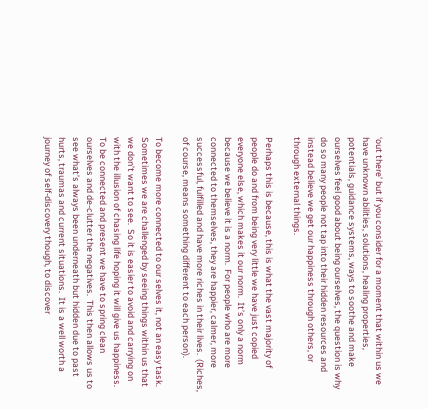‘out there’ but if you consider for a moment that within us we have unknown abilities, solutions, healing properties, potentials, guidance systems, ways to soothe and make ourselves feel good about being ourselves, the question is why do so many people not tap into their hidden resources and instead believe we get our happiness through others, or through external things.

Perhaps this is because, this is what the vast majority of people do and from being very little we have just copied everyone else, which makes it our norm.  It’s only a norm because we believe it is a norm.  For people who are more connected to themselves, they are happier, calmer, more successful, fulfilled and have more riches in their lives.  (Riches, of course, means something different to each person).

To become more connected to our selves it, not an easy task.  Sometimes we are challenged by seeing things within us that we don’t want to see.  So it is easier to avoid and carrying on with the illusion of chasing life hoping it will give us happiness.  To be connected and present we have to spring clean ourselves and de-clutter the negatives.  This then allows us to see what’s always been underneath but hidden due to past hurts, traumas and current situations.  It is a well worth a journey of self-discovery though, to discover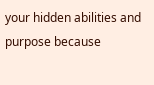your hidden abilities and purpose because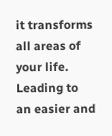it transforms all areas of your life.  Leading to an easier and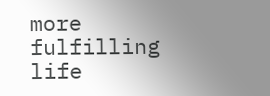more fulfilling life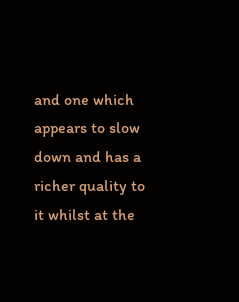and one which appears to slow down and has a richer quality to it whilst at the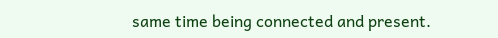same time being connected and present.